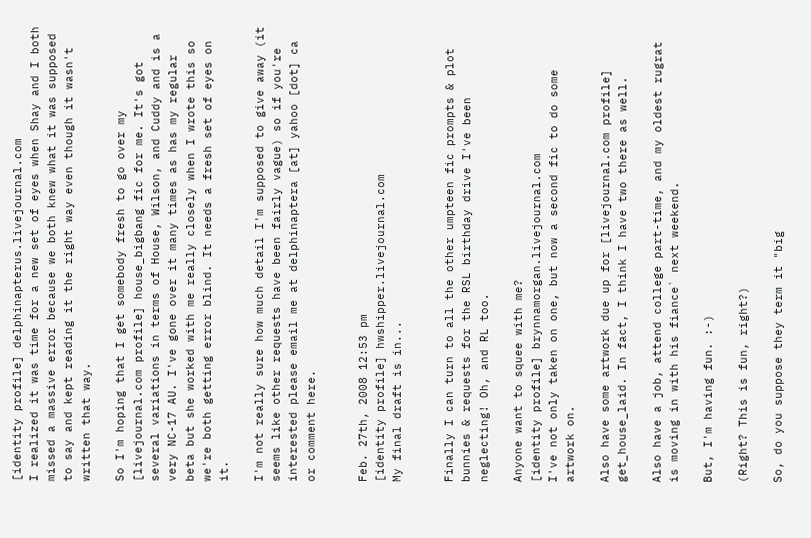[identity profile] delphinapterus.livejournal.com
I realized it was time for a new set of eyes when Shay and I both missed a massive error because we both knew what it was supposed to say and kept reading it the right way even though it wasn't written that way.

So I'm hoping that I get somebody fresh to go over my [livejournal.com profile] house_bigbang fic for me. It's got several variations in terms of House, Wilson, and Cuddy and is a very NC-17 AU. I've gone over it many times as has my regular beta but she worked with me really closely when I wrote this so we're both getting error blind. It needs a fresh set of eyes on it.

I'm not really sure how much detail I'm supposed to give away (it seems like other requests have been fairly vague) so if you're interested please email me at delphinaptera [at] yahoo [dot] ca or comment here.


Feb. 27th, 2008 12:53 pm
[identity profile] hwshipper.livejournal.com
My final draft is in...


Finally I can turn to all the other umpteen fic prompts & plot bunnies & requests for the RSL birthday drive I've been neglecting! Oh, and RL too.

Anyone want to squee with me?
[identity profile] brynnamorgan.livejournal.com
I've not only taken on one, but now a second fic to do some artwork on.

Also have some artwork due up for [livejournal.com profile] get_house_laid. In fact, I think I have two there as well.

Also have a job, attend college part-time, and my oldest rugrat is moving in with his fiance` next weekend.

But, I'm having fun. :-)

(Right? This is fun, right?)

So, do you suppose they term it "big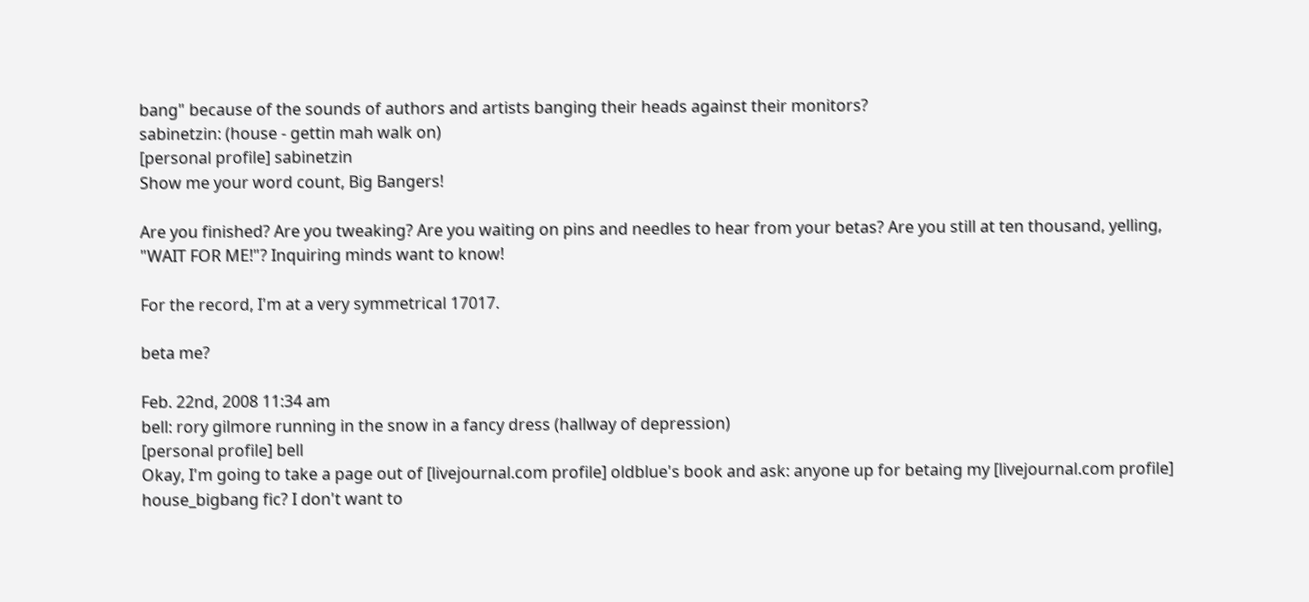bang" because of the sounds of authors and artists banging their heads against their monitors?
sabinetzin: (house - gettin mah walk on)
[personal profile] sabinetzin
Show me your word count, Big Bangers!

Are you finished? Are you tweaking? Are you waiting on pins and needles to hear from your betas? Are you still at ten thousand, yelling, "WAIT FOR ME!"? Inquiring minds want to know!

For the record, I'm at a very symmetrical 17017.

beta me?

Feb. 22nd, 2008 11:34 am
bell: rory gilmore running in the snow in a fancy dress (hallway of depression)
[personal profile] bell
Okay, I'm going to take a page out of [livejournal.com profile] oldblue's book and ask: anyone up for betaing my [livejournal.com profile] house_bigbang fic? I don't want to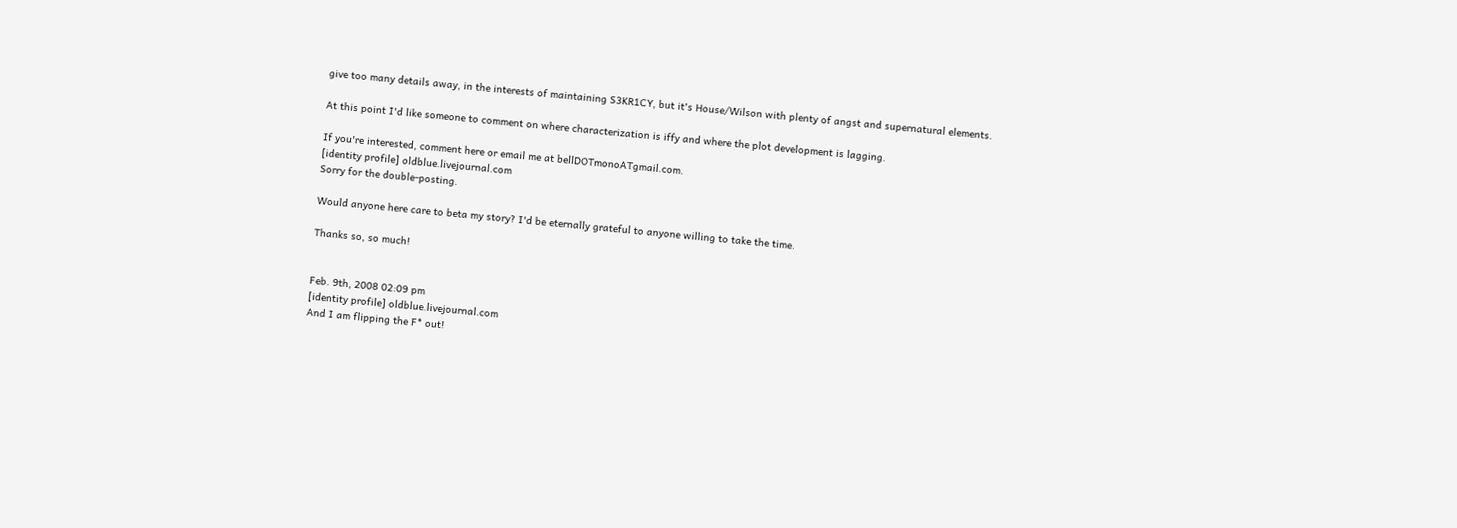give too many details away, in the interests of maintaining S3KR1CY, but it's House/Wilson with plenty of angst and supernatural elements.

At this point I'd like someone to comment on where characterization is iffy and where the plot development is lagging.

If you're interested, comment here or email me at bellDOTmonoATgmail.com.
[identity profile] oldblue.livejournal.com
Sorry for the double-posting.

Would anyone here care to beta my story? I'd be eternally grateful to anyone willing to take the time.

Thanks so, so much!


Feb. 9th, 2008 02:09 pm
[identity profile] oldblue.livejournal.com
And I am flipping the F* out!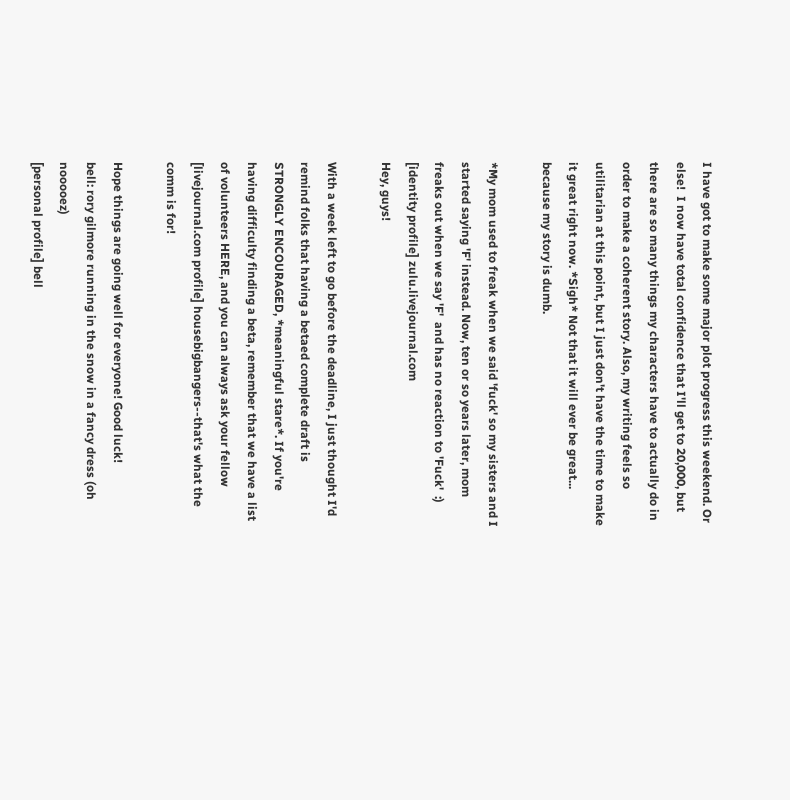I have got to make some major plot progress this weekend. Or else!  I now have total confidence that I'll get to 20,000, but there are so many things my characters have to actually do in order to make a coherent story. Also, my writing feels so utilitarian at this point, but I just don't have the time to make it great right now. *Sigh* Not that it will ever be great... because my story is dumb.

*My mom used to freak when we said 'fuck' so my sisters and I started saying 'F' instead. Now, ten or so years later, mom freaks out when we say 'F'  and has no reaction to 'Fuck'  :)
[identity profile] zulu.livejournal.com
Hey, guys!

With a week left to go before the deadline, I just thought I'd remind folks that having a betaed complete draft is STRONGLY ENCOURAGED, *meaningful stare*. If you're having difficulty finding a beta, remember that we have a list of volunteers HERE, and you can always ask your fellow [livejournal.com profile] housebigbangers--that's what the comm is for!

Hope things are going well for everyone! Good luck!
bell: rory gilmore running in the snow in a fancy dress (oh nooooez)
[personal profile] bell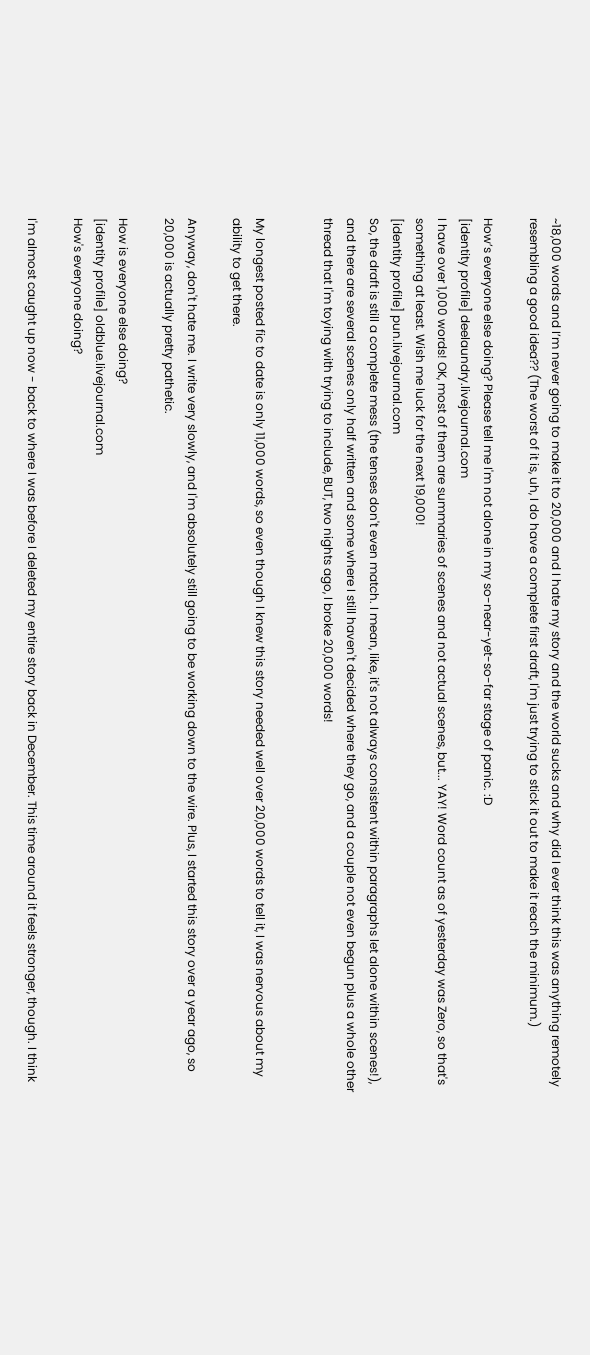~18,000 words and I’m never going to make it to 20,000 and I hate my story and the world sucks and why did I ever think this was anything remotely resembling a good idea?? (The worst of it is, uh, I do have a complete first draft, I'm just trying to stick it out to make it reach the minimum.)

How’s everyone else doing? Please tell me I'm not alone in my so-near-yet-so-far stage of panic. :D
[identity profile] deelaundry.livejournal.com
I have over 1,000 words! OK, most of them are summaries of scenes and not actual scenes, but... YAY! Word count as of yesterday was Zero, so that's something at least. Wish me luck for the next 19,000!
[identity profile] pun.livejournal.com
So, the draft is still a complete mess (the tenses don't even match. I mean, like, it's not always consistent within paragraphs let alone within scenes!), and there are several scenes only half written and some where I still haven't decided where they go, and a couple not even begun plus a whole other thread that I'm toying with trying to include, BUT, two nights ago, I broke 20,000 words!


My longest posted fic to date is only 11,000 words, so even though I knew this story needed well over 20,000 words to tell it, I was nervous about my ability to get there.

Anyway, don't hate me. I write very slowly, and I'm absolutely still going to be working down to the wire. Plus, I started this story over a year ago, so 20,000 is actually pretty pathetic.

How is everyone else doing?
[identity profile] oldblue.livejournal.com
How's everyone doing?

I'm almost caught up now - back to where I was before I deleted my entire story back in December. This time around it feels stronger, though. I think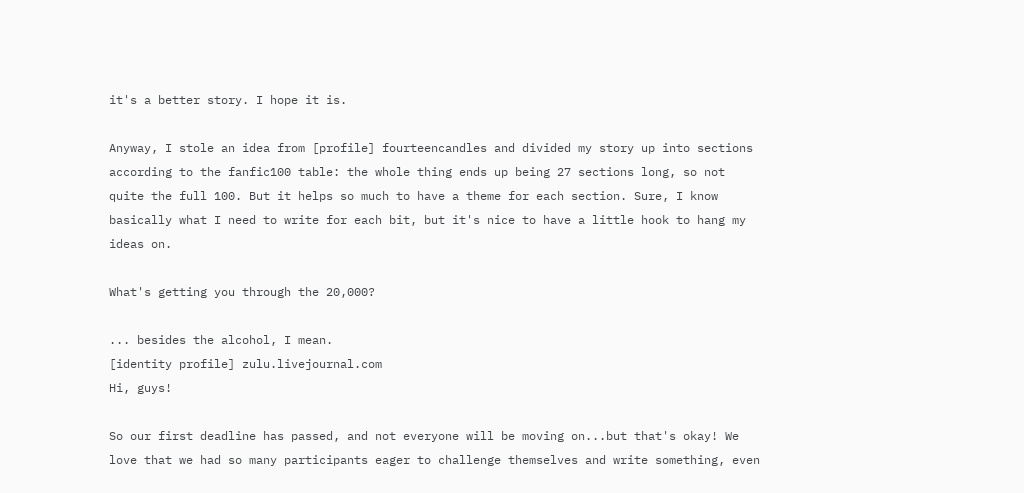it's a better story. I hope it is.

Anyway, I stole an idea from [profile] fourteencandles and divided my story up into sections according to the fanfic100 table: the whole thing ends up being 27 sections long, so not quite the full 100. But it helps so much to have a theme for each section. Sure, I know basically what I need to write for each bit, but it's nice to have a little hook to hang my ideas on.

What's getting you through the 20,000?

... besides the alcohol, I mean.
[identity profile] zulu.livejournal.com
Hi, guys!

So our first deadline has passed, and not everyone will be moving on...but that's okay! We love that we had so many participants eager to challenge themselves and write something, even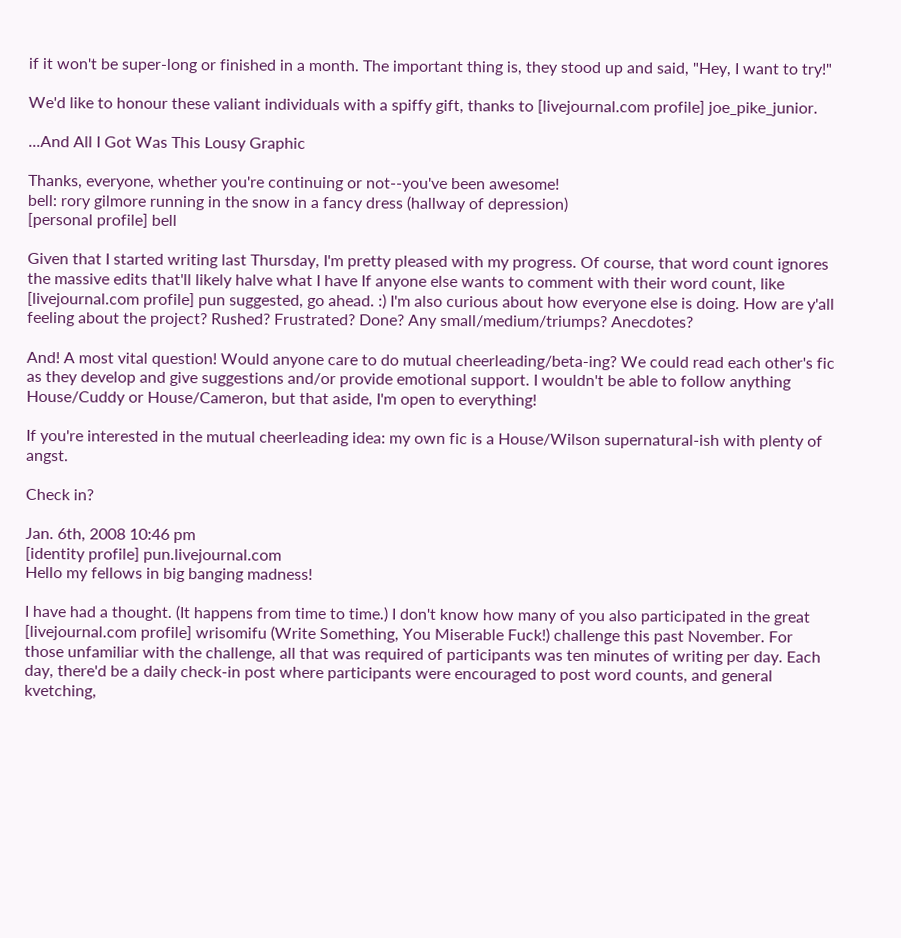if it won't be super-long or finished in a month. The important thing is, they stood up and said, "Hey, I want to try!"

We'd like to honour these valiant individuals with a spiffy gift, thanks to [livejournal.com profile] joe_pike_junior.

...And All I Got Was This Lousy Graphic

Thanks, everyone, whether you're continuing or not--you've been awesome!
bell: rory gilmore running in the snow in a fancy dress (hallway of depression)
[personal profile] bell

Given that I started writing last Thursday, I'm pretty pleased with my progress. Of course, that word count ignores the massive edits that'll likely halve what I have If anyone else wants to comment with their word count, like [livejournal.com profile] pun suggested, go ahead. :) I'm also curious about how everyone else is doing. How are y'all feeling about the project? Rushed? Frustrated? Done? Any small/medium/triumps? Anecdotes?

And! A most vital question! Would anyone care to do mutual cheerleading/beta-ing? We could read each other's fic as they develop and give suggestions and/or provide emotional support. I wouldn't be able to follow anything House/Cuddy or House/Cameron, but that aside, I'm open to everything!

If you're interested in the mutual cheerleading idea: my own fic is a House/Wilson supernatural-ish with plenty of angst.

Check in?

Jan. 6th, 2008 10:46 pm
[identity profile] pun.livejournal.com
Hello my fellows in big banging madness!

I have had a thought. (It happens from time to time.) I don't know how many of you also participated in the great [livejournal.com profile] wrisomifu (Write Something, You Miserable Fuck!) challenge this past November. For those unfamiliar with the challenge, all that was required of participants was ten minutes of writing per day. Each day, there'd be a daily check-in post where participants were encouraged to post word counts, and general kvetching,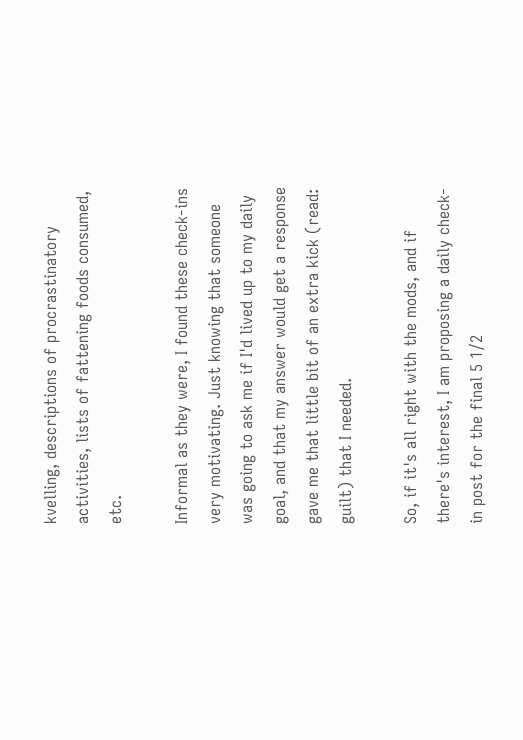kvelling, descriptions of procrastinatory activities, lists of fattening foods consumed, etc.

Informal as they were, I found these check-ins very motivating. Just knowing that someone was going to ask me if I'd lived up to my daily goal, and that my answer would get a response gave me that little bit of an extra kick (read: guilt) that I needed.

So, if it's all right with the mods, and if there's interest, I am proposing a daily check-in post for the final 5 1/2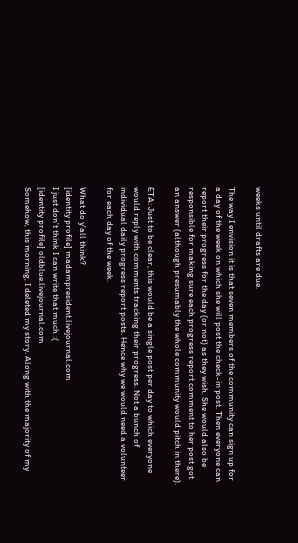weeks until drafts are due.

The way I envision it is that seven members of the community can sign up for a day of the week on which she will post the check-in post. Then everyone can report their progress for the day (or not) as they wish. She would also be responsible for making sure each progress report comment to her post got an answer (although presumably the whole community would pitch in there).

ETA: Just to be clear, this would be a single post per day to which everyone would reply with comments tracking their progress. Not a bunch of individual daily progress report posts. Hence why we would need a volunteer for each day of the week.

What do y'all think?
[identity profile] madampresident.livejournal.com
I just don't think I can write that much :(
[identity profile] oldblue.livejournal.com
Somehow, this morning, I deleted my story. Along with the majority of my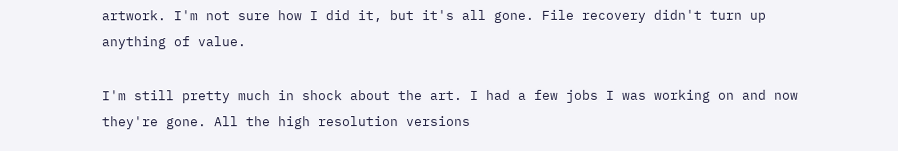artwork. I'm not sure how I did it, but it's all gone. File recovery didn't turn up anything of value.

I'm still pretty much in shock about the art. I had a few jobs I was working on and now they're gone. All the high resolution versions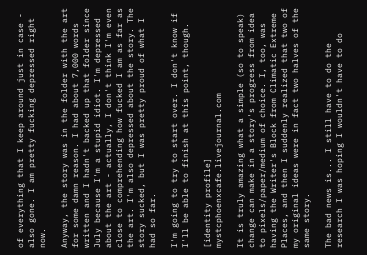of everything that I keep around just in case - also gone. I am pretty fucking depressed right now.

Anyway, the story was in the folder with the art for some damn reason. I had about 7,000 words written and I hadn't backed up that folder since July because I'm a stupid idiot. I'm depressed about the art - actually, I don't think I'm even close to comprehending how fucked I am as far as the art. I'm also depressed about the story. The story sucked, but I was pretty proud of what I had so far.

I'm going to try to start over. I don't know if I'll be able to finish at this point, though.

[identity profile] mystcphoenxcafe.livejournal.com

It is truly amazing what a simple (so to speak) change can make in a story's progress from idea to pixels/paper/medium of choice. I, too, was having the Writer's Block from Climatic Extreme Places, and then I suddenly realized that two of my original ideas were in fact two halves of the same story.

The bad news is... I still have to do the research I was hoping I wouldn't have to do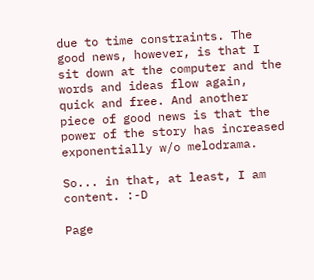due to time constraints. The good news, however, is that I sit down at the computer and the words and ideas flow again, quick and free. And another piece of good news is that the power of the story has increased exponentially w/o melodrama.

So... in that, at least, I am content. :-D

Page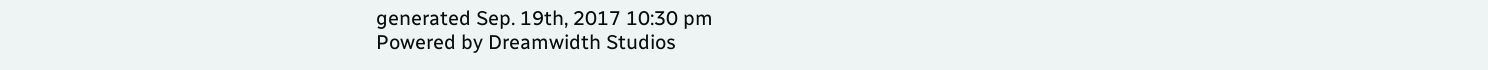generated Sep. 19th, 2017 10:30 pm
Powered by Dreamwidth Studios